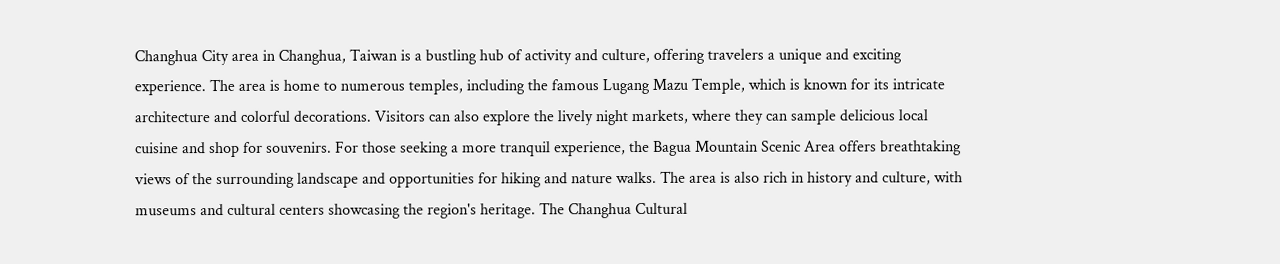Changhua City area in Changhua, Taiwan is a bustling hub of activity and culture, offering travelers a unique and exciting experience. The area is home to numerous temples, including the famous Lugang Mazu Temple, which is known for its intricate architecture and colorful decorations. Visitors can also explore the lively night markets, where they can sample delicious local cuisine and shop for souvenirs. For those seeking a more tranquil experience, the Bagua Mountain Scenic Area offers breathtaking views of the surrounding landscape and opportunities for hiking and nature walks. The area is also rich in history and culture, with museums and cultural centers showcasing the region's heritage. The Changhua Cultural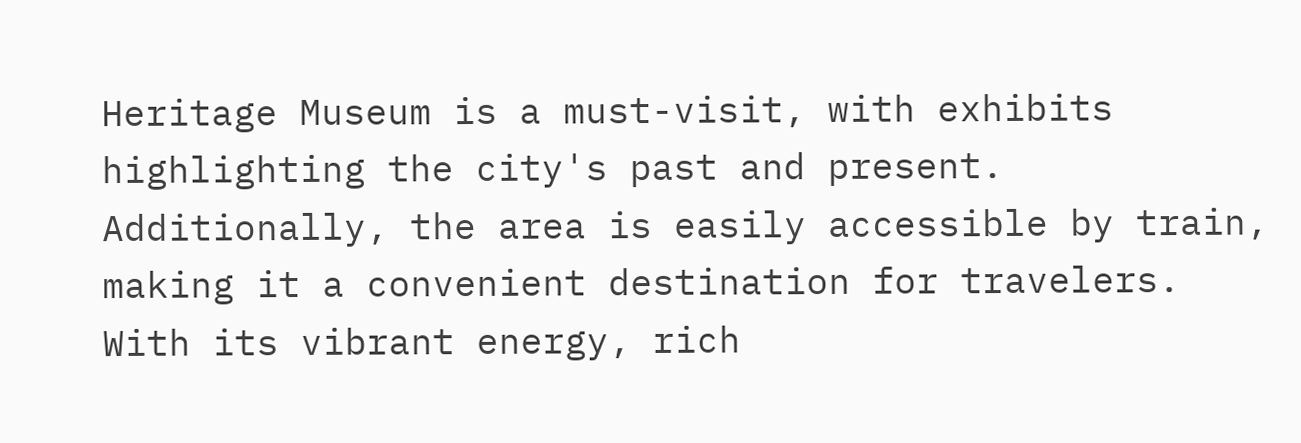Heritage Museum is a must-visit, with exhibits highlighting the city's past and present. Additionally, the area is easily accessible by train, making it a convenient destination for travelers. With its vibrant energy, rich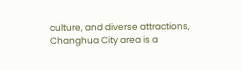culture, and diverse attractions, Changhua City area is a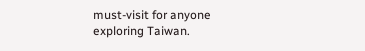must-visit for anyone exploring Taiwan.